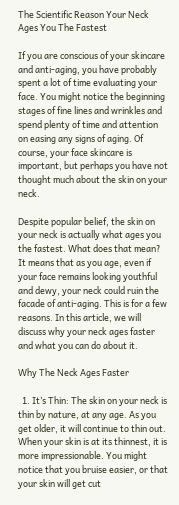The Scientific Reason Your Neck Ages You The Fastest

If you are conscious of your skincare and anti-aging, you have probably spent a lot of time evaluating your face. You might notice the beginning stages of fine lines and wrinkles and spend plenty of time and attention on easing any signs of aging. Of course, your face skincare is important, but perhaps you have not thought much about the skin on your neck.

Despite popular belief, the skin on your neck is actually what ages you the fastest. What does that mean? It means that as you age, even if your face remains looking youthful and dewy, your neck could ruin the facade of anti-aging. This is for a few reasons. In this article, we will discuss why your neck ages faster and what you can do about it.

Why The Neck Ages Faster

  1. It’s Thin: The skin on your neck is thin by nature, at any age. As you get older, it will continue to thin out. When your skin is at its thinnest, it is more impressionable. You might notice that you bruise easier, or that your skin will get cut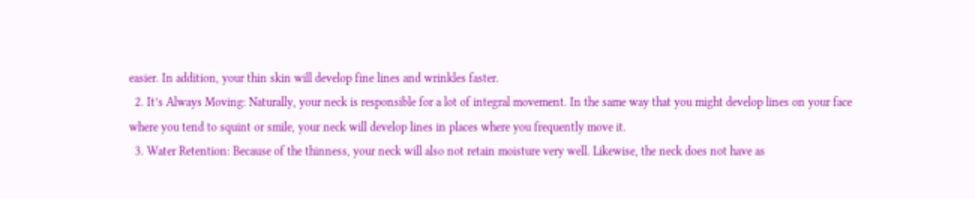easier. In addition, your thin skin will develop fine lines and wrinkles faster.
  2. It’s Always Moving: Naturally, your neck is responsible for a lot of integral movement. In the same way that you might develop lines on your face where you tend to squint or smile, your neck will develop lines in places where you frequently move it.
  3. Water Retention: Because of the thinness, your neck will also not retain moisture very well. Likewise, the neck does not have as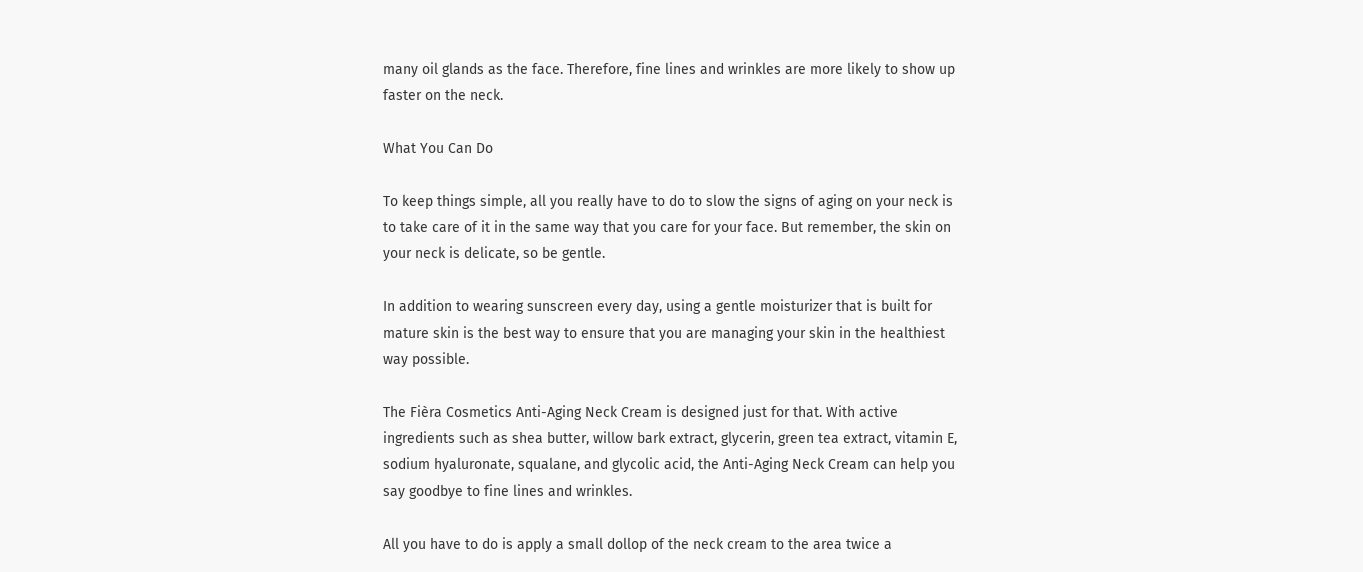many oil glands as the face. Therefore, fine lines and wrinkles are more likely to show up faster on the neck.

What You Can Do

To keep things simple, all you really have to do to slow the signs of aging on your neck is to take care of it in the same way that you care for your face. But remember, the skin on your neck is delicate, so be gentle.

In addition to wearing sunscreen every day, using a gentle moisturizer that is built for mature skin is the best way to ensure that you are managing your skin in the healthiest way possible.

The Fièra Cosmetics Anti-Aging Neck Cream is designed just for that. With active ingredients such as shea butter, willow bark extract, glycerin, green tea extract, vitamin E, sodium hyaluronate, squalane, and glycolic acid, the Anti-Aging Neck Cream can help you say goodbye to fine lines and wrinkles.

All you have to do is apply a small dollop of the neck cream to the area twice a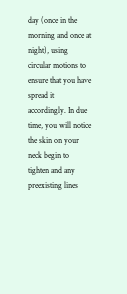day (once in the morning and once at night), using circular motions to ensure that you have spread it accordingly. In due time, you will notice the skin on your neck begin to tighten and any preexisting lines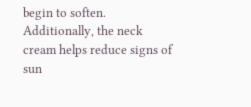begin to soften. Additionally, the neck cream helps reduce signs of sun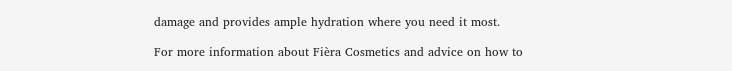damage and provides ample hydration where you need it most.

For more information about Fièra Cosmetics and advice on how to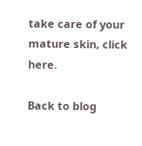take care of your mature skin, click here.

Back to blog